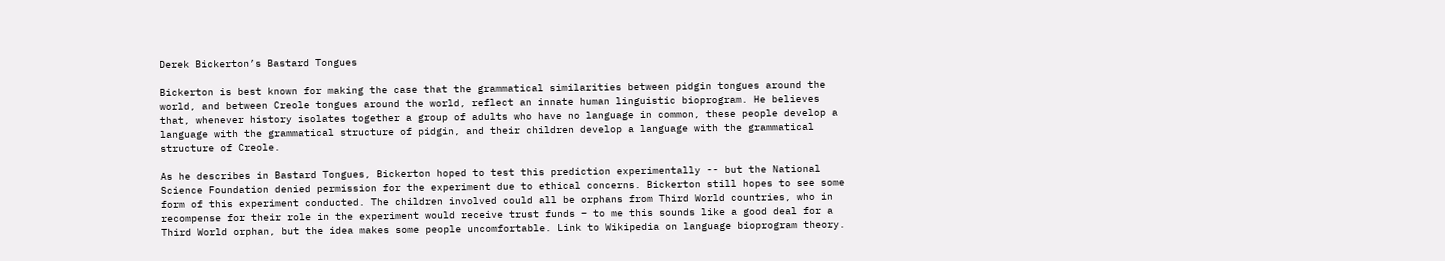Derek Bickerton’s Bastard Tongues

Bickerton is best known for making the case that the grammatical similarities between pidgin tongues around the world, and between Creole tongues around the world, reflect an innate human linguistic bioprogram. He believes that, whenever history isolates together a group of adults who have no language in common, these people develop a language with the grammatical structure of pidgin, and their children develop a language with the grammatical structure of Creole.

As he describes in Bastard Tongues, Bickerton hoped to test this prediction experimentally -- but the National Science Foundation denied permission for the experiment due to ethical concerns. Bickerton still hopes to see some form of this experiment conducted. The children involved could all be orphans from Third World countries, who in recompense for their role in the experiment would receive trust funds – to me this sounds like a good deal for a Third World orphan, but the idea makes some people uncomfortable. Link to Wikipedia on language bioprogram theory.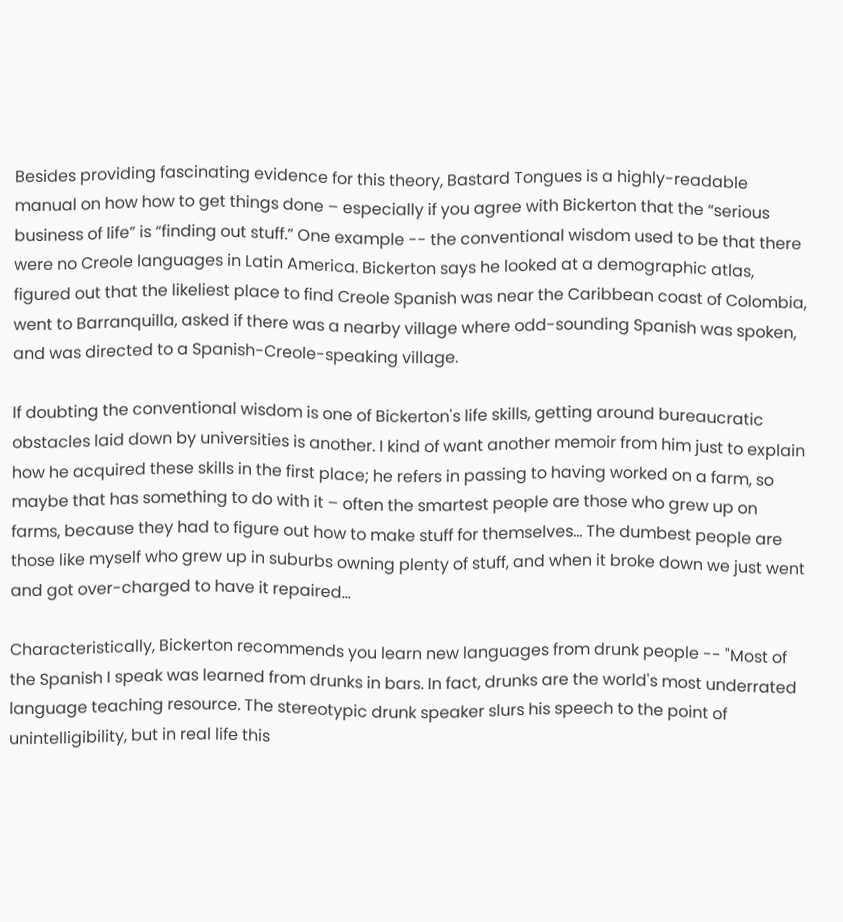Besides providing fascinating evidence for this theory, Bastard Tongues is a highly-readable manual on how how to get things done – especially if you agree with Bickerton that the “serious business of life” is “finding out stuff.” One example -- the conventional wisdom used to be that there were no Creole languages in Latin America. Bickerton says he looked at a demographic atlas, figured out that the likeliest place to find Creole Spanish was near the Caribbean coast of Colombia, went to Barranquilla, asked if there was a nearby village where odd-sounding Spanish was spoken, and was directed to a Spanish-Creole-speaking village.

If doubting the conventional wisdom is one of Bickerton's life skills, getting around bureaucratic obstacles laid down by universities is another. I kind of want another memoir from him just to explain how he acquired these skills in the first place; he refers in passing to having worked on a farm, so maybe that has something to do with it – often the smartest people are those who grew up on farms, because they had to figure out how to make stuff for themselves... The dumbest people are those like myself who grew up in suburbs owning plenty of stuff, and when it broke down we just went and got over-charged to have it repaired...

Characteristically, Bickerton recommends you learn new languages from drunk people -- "Most of the Spanish I speak was learned from drunks in bars. In fact, drunks are the world's most underrated language teaching resource. The stereotypic drunk speaker slurs his speech to the point of unintelligibility, but in real life this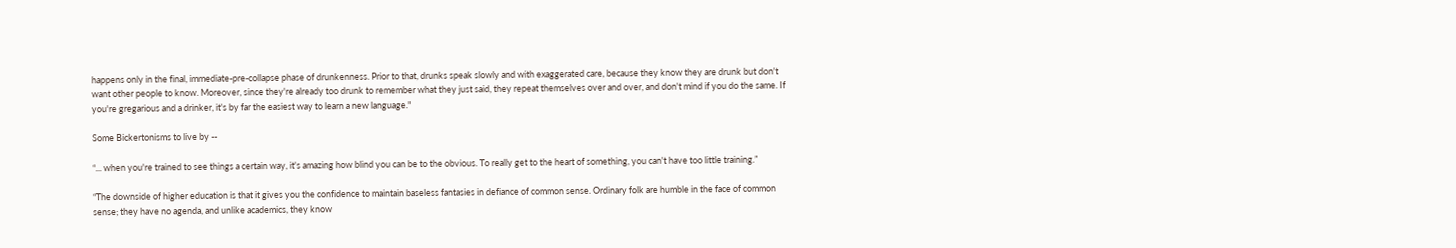happens only in the final, immediate-pre-collapse phase of drunkenness. Prior to that, drunks speak slowly and with exaggerated care, because they know they are drunk but don't want other people to know. Moreover, since they're already too drunk to remember what they just said, they repeat themselves over and over, and don't mind if you do the same. If you're gregarious and a drinker, it's by far the easiest way to learn a new language."

Some Bickertonisms to live by --

“... when you're trained to see things a certain way, it's amazing how blind you can be to the obvious. To really get to the heart of something, you can't have too little training.”

“The downside of higher education is that it gives you the confidence to maintain baseless fantasies in defiance of common sense. Ordinary folk are humble in the face of common sense; they have no agenda, and unlike academics, they know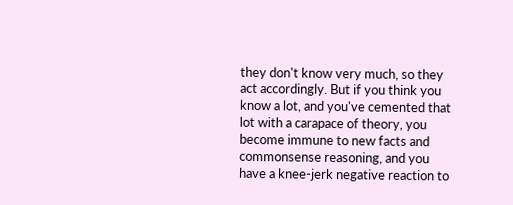they don't know very much, so they act accordingly. But if you think you know a lot, and you've cemented that lot with a carapace of theory, you become immune to new facts and commonsense reasoning, and you have a knee-jerk negative reaction to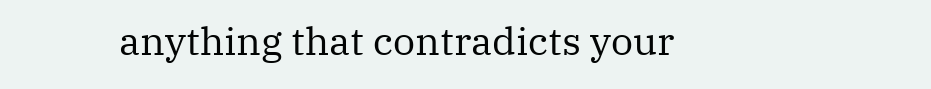anything that contradicts your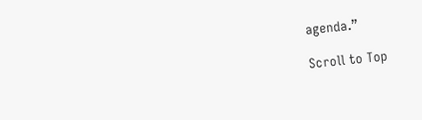agenda.”

Scroll to Top